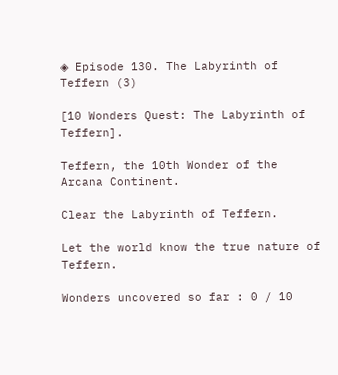◈ Episode 130. The Labyrinth of Teffern (3)

[10 Wonders Quest: The Labyrinth of Teffern].

Teffern, the 10th Wonder of the Arcana Continent.

Clear the Labyrinth of Teffern.

Let the world know the true nature of Teffern.

Wonders uncovered so far : 0 / 10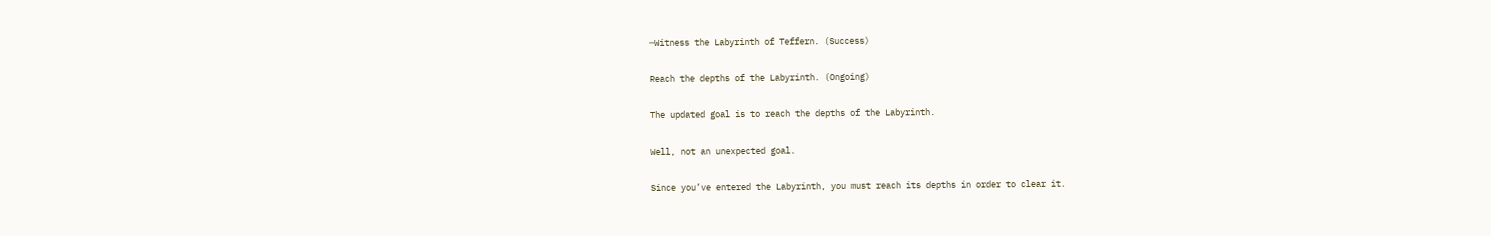─Witness the Labyrinth of Teffern. (Success)

Reach the depths of the Labyrinth. (Ongoing)

The updated goal is to reach the depths of the Labyrinth.

Well, not an unexpected goal.

Since you’ve entered the Labyrinth, you must reach its depths in order to clear it.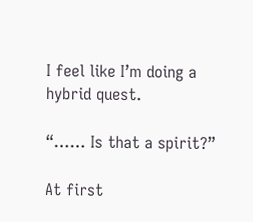I feel like I’m doing a hybrid quest.

“…… Is that a spirit?”

At first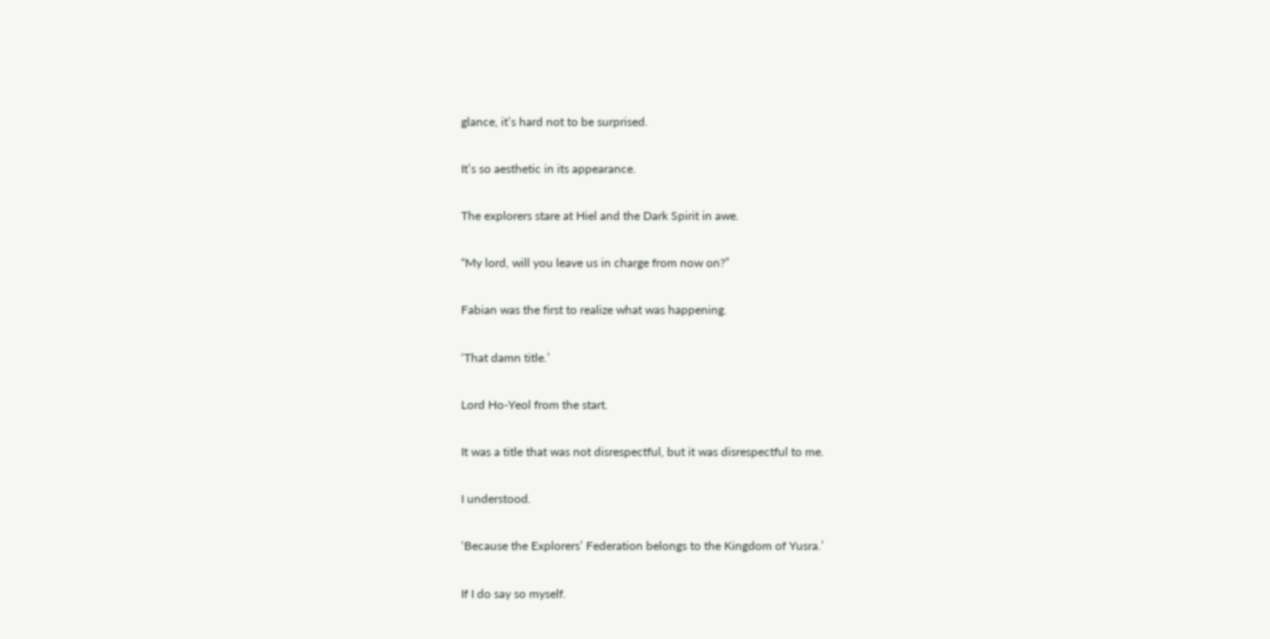glance, it’s hard not to be surprised.

It’s so aesthetic in its appearance.

The explorers stare at Hiel and the Dark Spirit in awe.

“My lord, will you leave us in charge from now on?”

Fabian was the first to realize what was happening.

‘That damn title.’

Lord Ho-Yeol from the start.

It was a title that was not disrespectful, but it was disrespectful to me.

I understood.

‘Because the Explorers’ Federation belongs to the Kingdom of Yusra.’

If I do say so myself.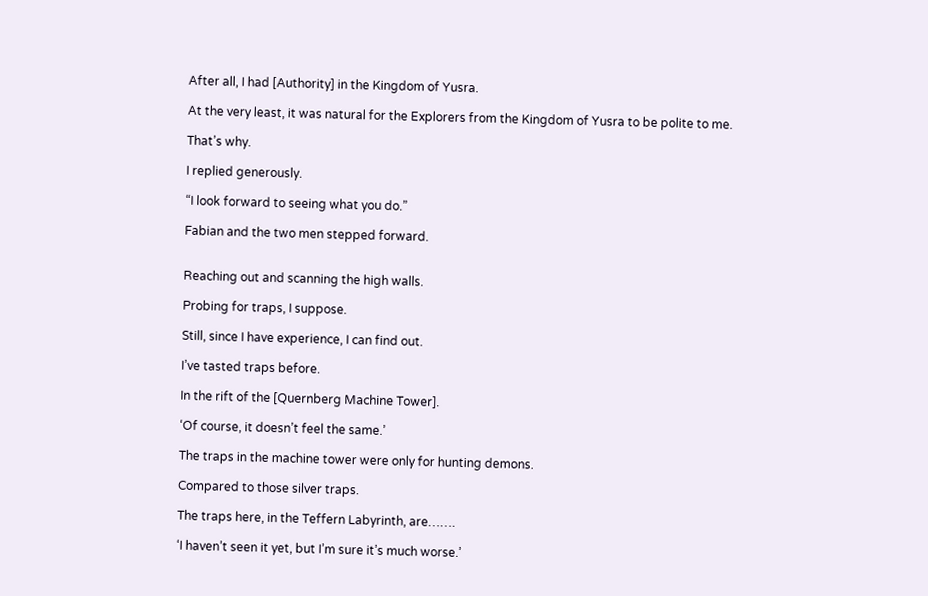After all, I had [Authority] in the Kingdom of Yusra.

At the very least, it was natural for the Explorers from the Kingdom of Yusra to be polite to me.

That’s why.

I replied generously.

“I look forward to seeing what you do.”

Fabian and the two men stepped forward.


Reaching out and scanning the high walls.

Probing for traps, I suppose.

Still, since I have experience, I can find out.

I’ve tasted traps before.

In the rift of the [Quernberg Machine Tower].

‘Of course, it doesn’t feel the same.’

The traps in the machine tower were only for hunting demons.

Compared to those silver traps.

The traps here, in the Teffern Labyrinth, are…….

‘I haven’t seen it yet, but I’m sure it’s much worse.’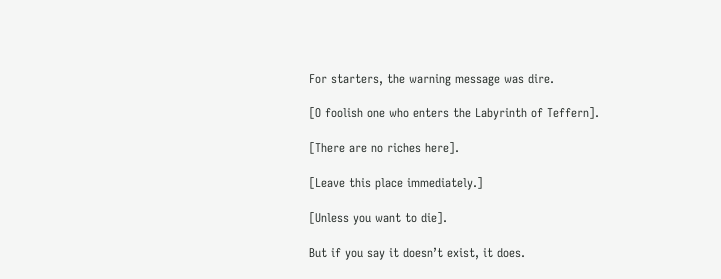For starters, the warning message was dire.

[O foolish one who enters the Labyrinth of Teffern].

[There are no riches here].

[Leave this place immediately.]

[Unless you want to die].

But if you say it doesn’t exist, it does.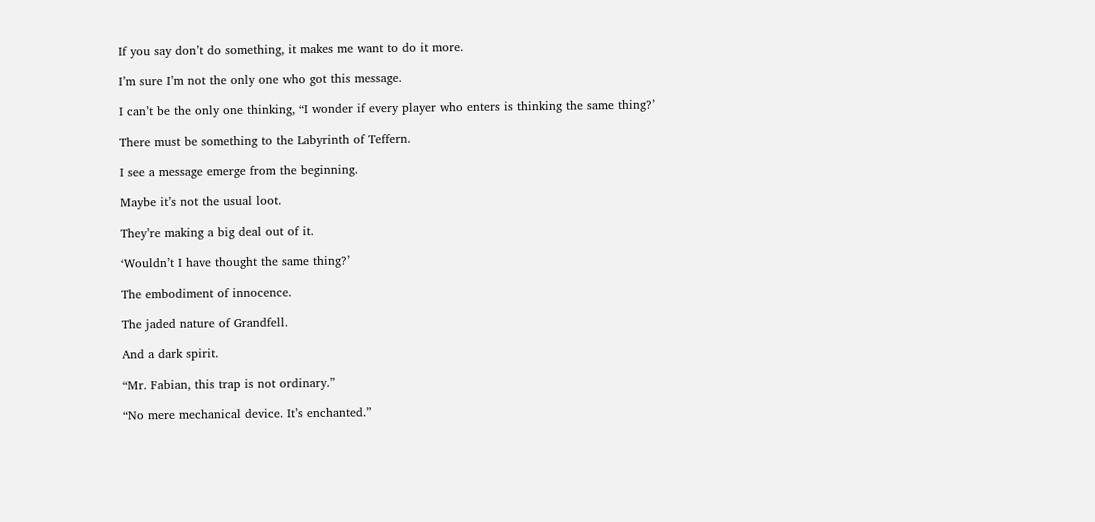If you say don’t do something, it makes me want to do it more.

I’m sure I’m not the only one who got this message.

I can’t be the only one thinking, “I wonder if every player who enters is thinking the same thing?’

There must be something to the Labyrinth of Teffern.

I see a message emerge from the beginning.

Maybe it’s not the usual loot.

They’re making a big deal out of it.

‘Wouldn’t I have thought the same thing?’

The embodiment of innocence.

The jaded nature of Grandfell.

And a dark spirit.

“Mr. Fabian, this trap is not ordinary.”

“No mere mechanical device. It’s enchanted.”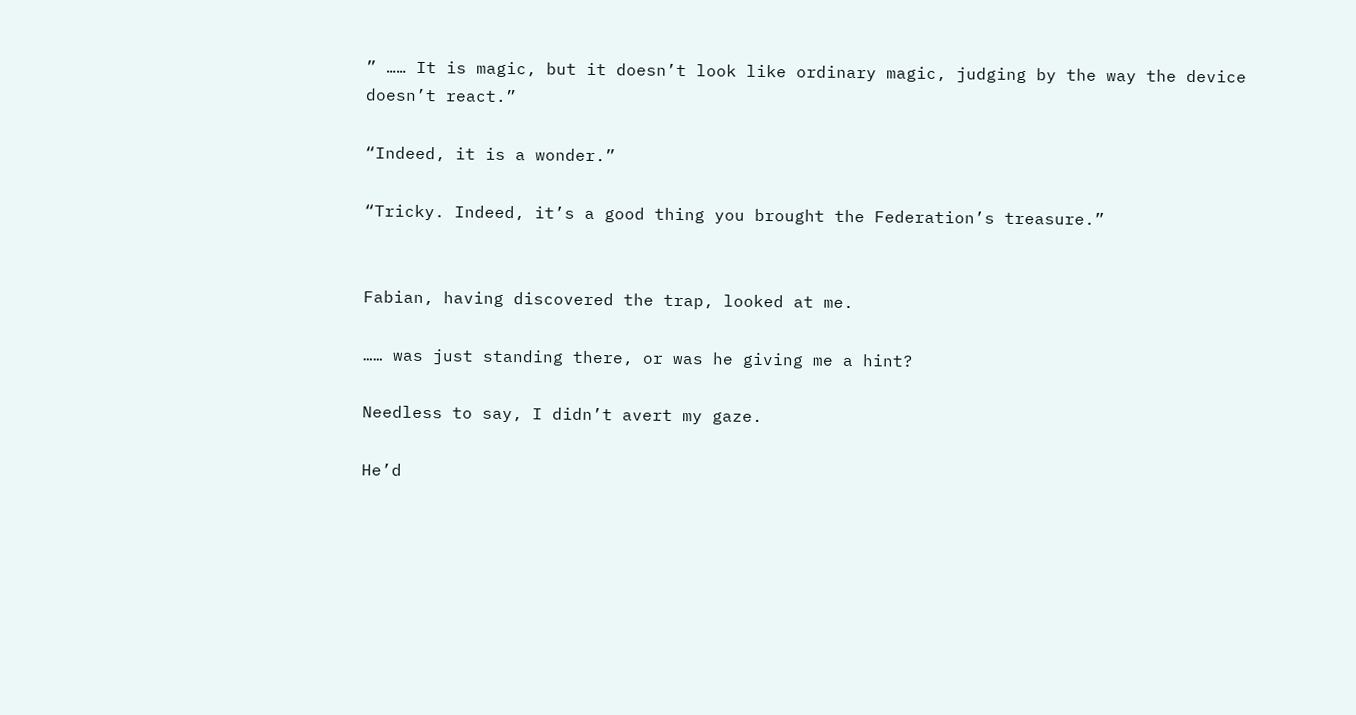” …… It is magic, but it doesn’t look like ordinary magic, judging by the way the device doesn’t react.”

“Indeed, it is a wonder.”

“Tricky. Indeed, it’s a good thing you brought the Federation’s treasure.”


Fabian, having discovered the trap, looked at me.

…… was just standing there, or was he giving me a hint?

Needless to say, I didn’t avert my gaze.

He’d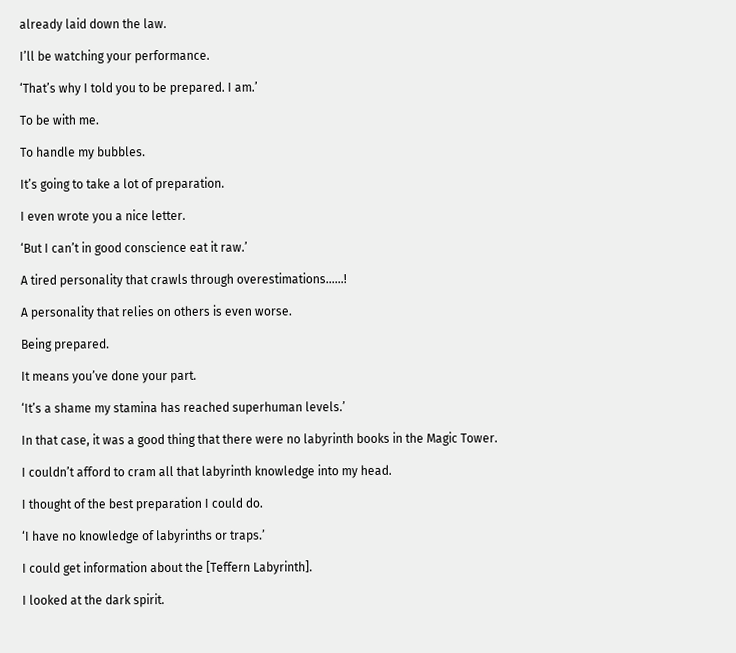already laid down the law.

I’ll be watching your performance.

‘That’s why I told you to be prepared. I am.’

To be with me.

To handle my bubbles.

It’s going to take a lot of preparation.

I even wrote you a nice letter.

‘But I can’t in good conscience eat it raw.’

A tired personality that crawls through overestimations……!

A personality that relies on others is even worse.

Being prepared.

It means you’ve done your part.

‘It’s a shame my stamina has reached superhuman levels.’

In that case, it was a good thing that there were no labyrinth books in the Magic Tower.

I couldn’t afford to cram all that labyrinth knowledge into my head.

I thought of the best preparation I could do.

‘I have no knowledge of labyrinths or traps.’

I could get information about the [Teffern Labyrinth].

I looked at the dark spirit.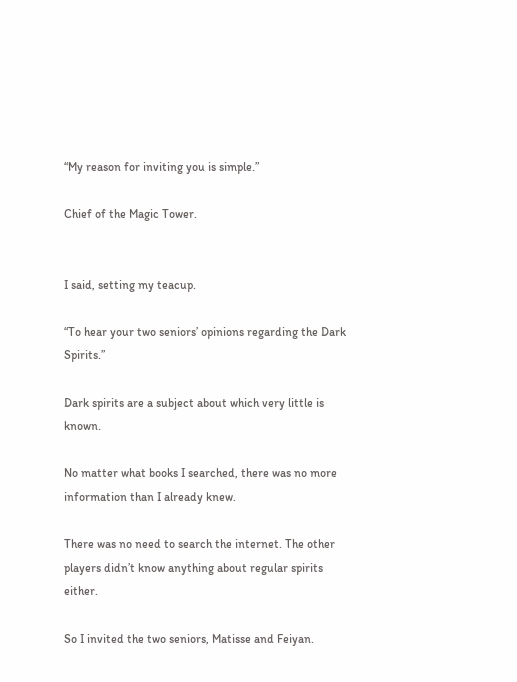“My reason for inviting you is simple.”

Chief of the Magic Tower.


I said, setting my teacup.

“To hear your two seniors’ opinions regarding the Dark Spirits.”

Dark spirits are a subject about which very little is known.

No matter what books I searched, there was no more information than I already knew.

There was no need to search the internet. The other players didn’t know anything about regular spirits either.

So I invited the two seniors, Matisse and Feiyan.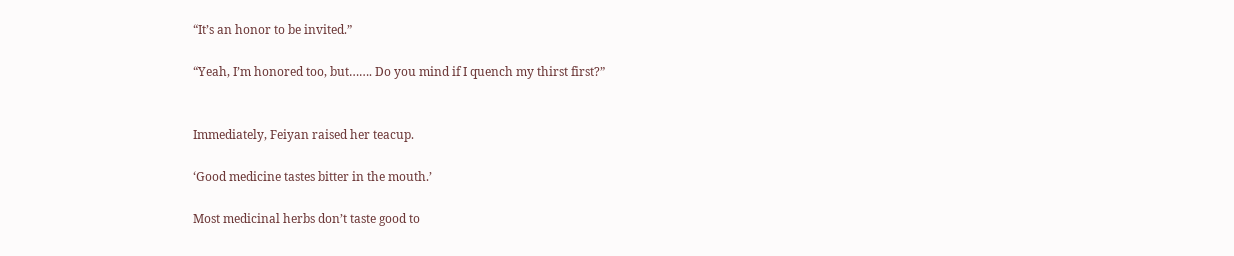“It’s an honor to be invited.”

“Yeah, I’m honored too, but……. Do you mind if I quench my thirst first?”


Immediately, Feiyan raised her teacup.

‘Good medicine tastes bitter in the mouth.’

Most medicinal herbs don’t taste good to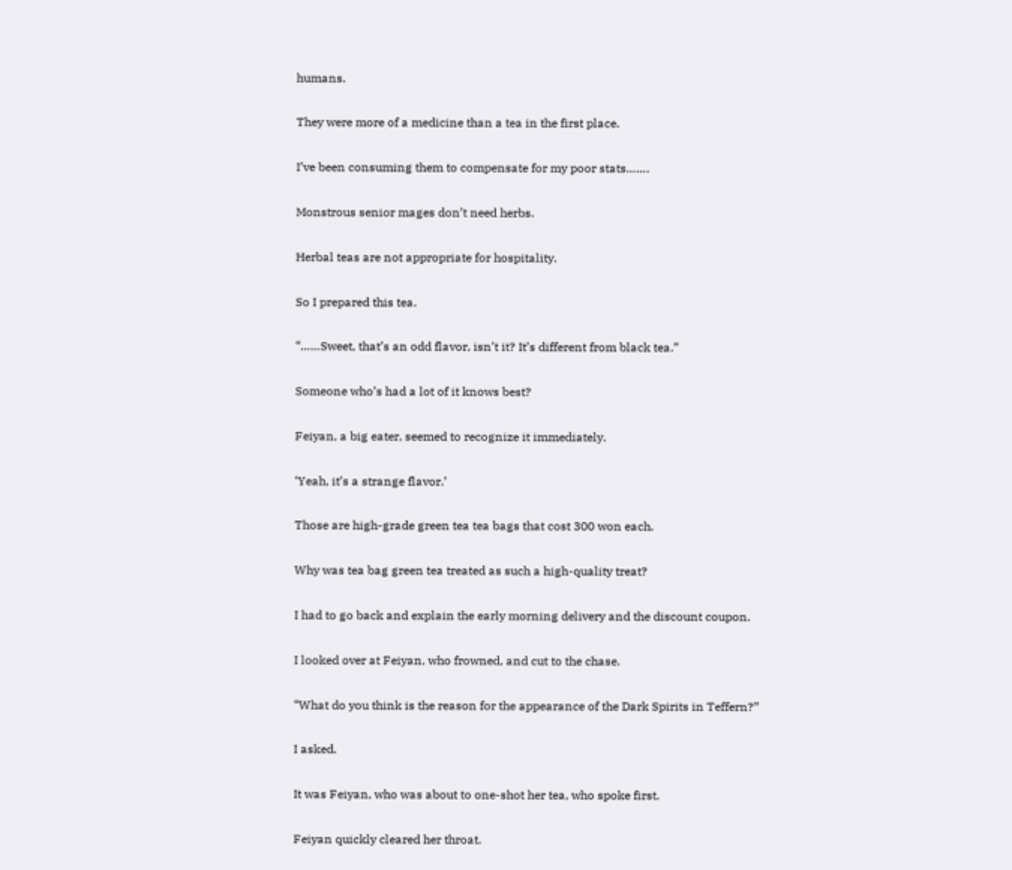humans.

They were more of a medicine than a tea in the first place.

I’ve been consuming them to compensate for my poor stats…….

Monstrous senior mages don’t need herbs.

Herbal teas are not appropriate for hospitality.

So I prepared this tea.

“……Sweet, that’s an odd flavor, isn’t it? It’s different from black tea.”

Someone who’s had a lot of it knows best?

Feiyan, a big eater, seemed to recognize it immediately.

‘Yeah, it’s a strange flavor.’

Those are high-grade green tea tea bags that cost 300 won each.

Why was tea bag green tea treated as such a high-quality treat?

I had to go back and explain the early morning delivery and the discount coupon.

I looked over at Feiyan, who frowned, and cut to the chase.

“What do you think is the reason for the appearance of the Dark Spirits in Teffern?”

I asked.

It was Feiyan, who was about to one-shot her tea, who spoke first.

Feiyan quickly cleared her throat.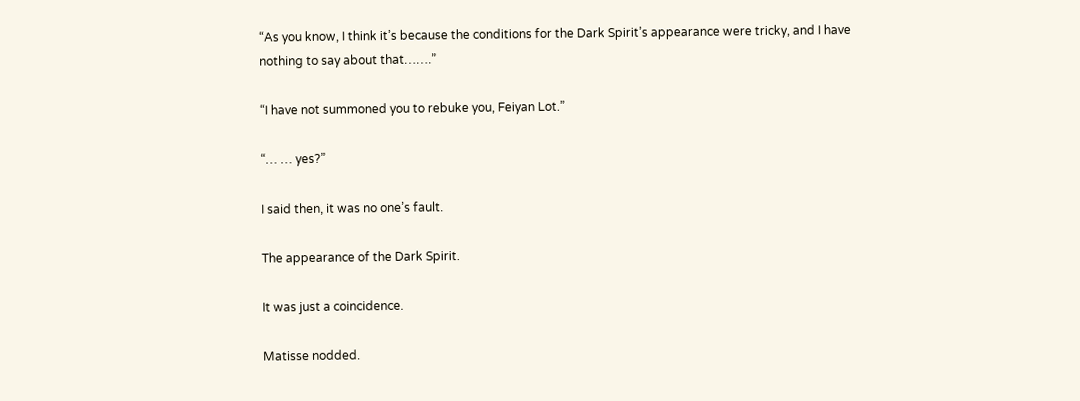“As you know, I think it’s because the conditions for the Dark Spirit’s appearance were tricky, and I have nothing to say about that…….”

“I have not summoned you to rebuke you, Feiyan Lot.”

“… … yes?”

I said then, it was no one’s fault.

The appearance of the Dark Spirit.

It was just a coincidence.

Matisse nodded.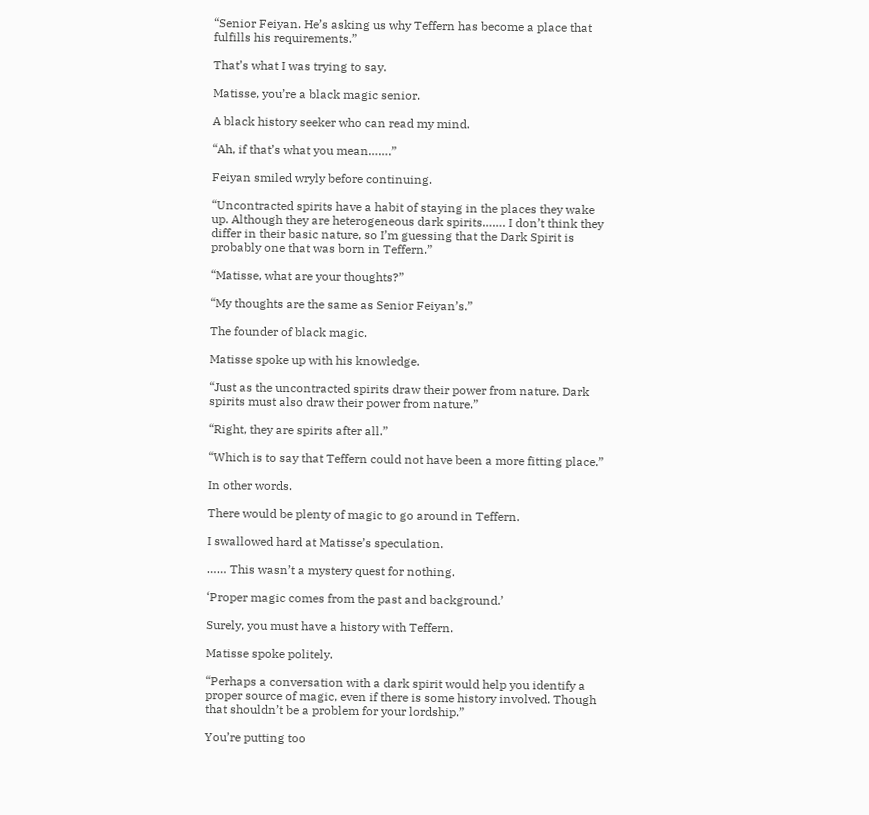“Senior Feiyan. He’s asking us why Teffern has become a place that fulfills his requirements.”

That’s what I was trying to say.

Matisse, you’re a black magic senior.

A black history seeker who can read my mind.

“Ah, if that’s what you mean…….”

Feiyan smiled wryly before continuing.

“Uncontracted spirits have a habit of staying in the places they wake up. Although they are heterogeneous dark spirits……. I don’t think they differ in their basic nature, so I’m guessing that the Dark Spirit is probably one that was born in Teffern.”

“Matisse, what are your thoughts?”

“My thoughts are the same as Senior Feiyan’s.”

The founder of black magic.

Matisse spoke up with his knowledge.

“Just as the uncontracted spirits draw their power from nature. Dark spirits must also draw their power from nature.”

“Right, they are spirits after all.”

“Which is to say that Teffern could not have been a more fitting place.”

In other words.

There would be plenty of magic to go around in Teffern.

I swallowed hard at Matisse’s speculation.

…… This wasn’t a mystery quest for nothing.

‘Proper magic comes from the past and background.’

Surely, you must have a history with Teffern.

Matisse spoke politely.

“Perhaps a conversation with a dark spirit would help you identify a proper source of magic, even if there is some history involved. Though that shouldn’t be a problem for your lordship.”

You’re putting too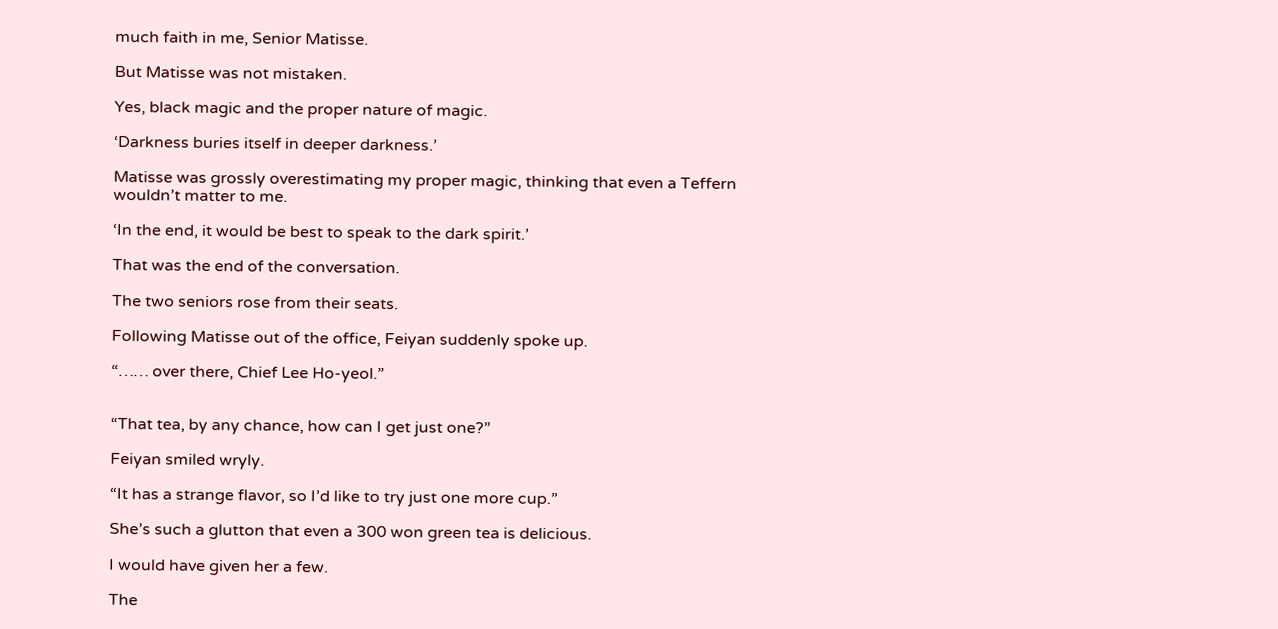much faith in me, Senior Matisse.

But Matisse was not mistaken.

Yes, black magic and the proper nature of magic.

‘Darkness buries itself in deeper darkness.’

Matisse was grossly overestimating my proper magic, thinking that even a Teffern wouldn’t matter to me.

‘In the end, it would be best to speak to the dark spirit.’

That was the end of the conversation.

The two seniors rose from their seats.

Following Matisse out of the office, Feiyan suddenly spoke up.

“…… over there, Chief Lee Ho-yeol.”


“That tea, by any chance, how can I get just one?”

Feiyan smiled wryly.

“It has a strange flavor, so I’d like to try just one more cup.”

She’s such a glutton that even a 300 won green tea is delicious.

I would have given her a few.

The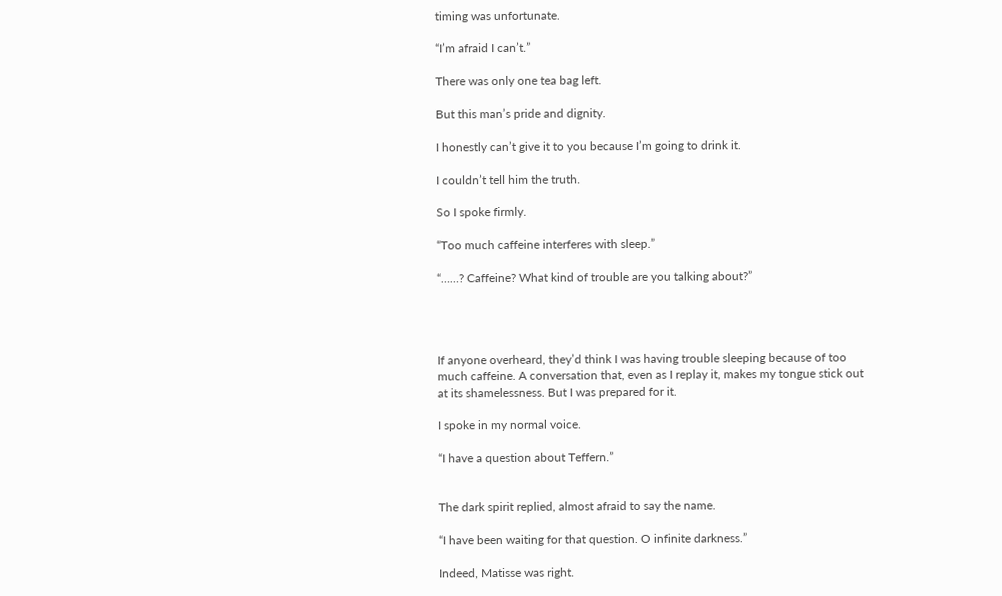timing was unfortunate.

“I’m afraid I can’t.”

There was only one tea bag left.

But this man’s pride and dignity.

I honestly can’t give it to you because I’m going to drink it.

I couldn’t tell him the truth.

So I spoke firmly.

“Too much caffeine interferes with sleep.”

“……? Caffeine? What kind of trouble are you talking about?”




If anyone overheard, they’d think I was having trouble sleeping because of too much caffeine. A conversation that, even as I replay it, makes my tongue stick out at its shamelessness. But I was prepared for it.

I spoke in my normal voice.

“I have a question about Teffern.”


The dark spirit replied, almost afraid to say the name.

“I have been waiting for that question. O infinite darkness.”

Indeed, Matisse was right.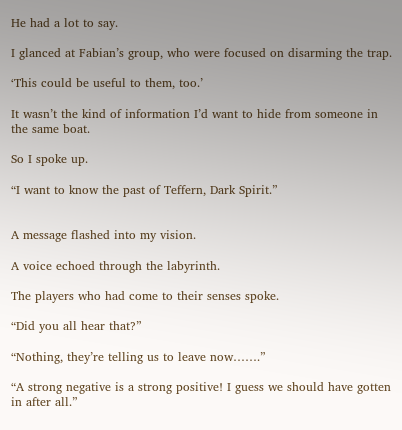He had a lot to say.

I glanced at Fabian’s group, who were focused on disarming the trap.

‘This could be useful to them, too.’

It wasn’t the kind of information I’d want to hide from someone in the same boat.

So I spoke up.

“I want to know the past of Teffern, Dark Spirit.”


A message flashed into my vision.

A voice echoed through the labyrinth.

The players who had come to their senses spoke.

“Did you all hear that?”

“Nothing, they’re telling us to leave now…….”

“A strong negative is a strong positive! I guess we should have gotten in after all.”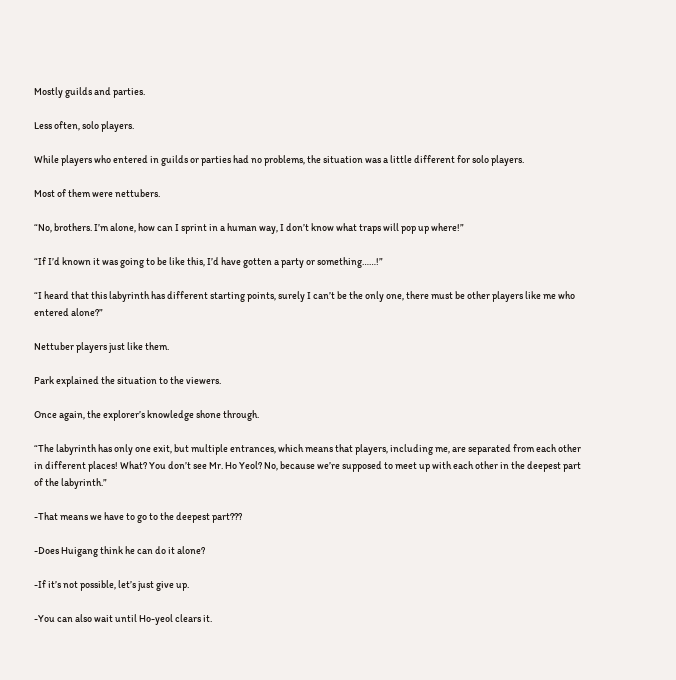Mostly guilds and parties.

Less often, solo players.

While players who entered in guilds or parties had no problems, the situation was a little different for solo players.

Most of them were nettubers.

“No, brothers. I’m alone, how can I sprint in a human way, I don’t know what traps will pop up where!”

“If I’d known it was going to be like this, I’d have gotten a party or something……!”

“I heard that this labyrinth has different starting points, surely I can’t be the only one, there must be other players like me who entered alone?”

Nettuber players just like them.

Park explained the situation to the viewers.

Once again, the explorer’s knowledge shone through.

“The labyrinth has only one exit, but multiple entrances, which means that players, including me, are separated from each other in different places! What? You don’t see Mr. Ho Yeol? No, because we’re supposed to meet up with each other in the deepest part of the labyrinth.”

-That means we have to go to the deepest part???

-Does Huigang think he can do it alone?

-If it’s not possible, let’s just give up.

-You can also wait until Ho-yeol clears it.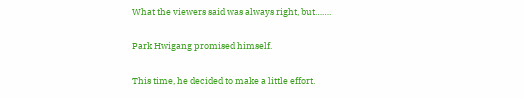What the viewers said was always right, but…….

Park Hwigang promised himself.

This time, he decided to make a little effort.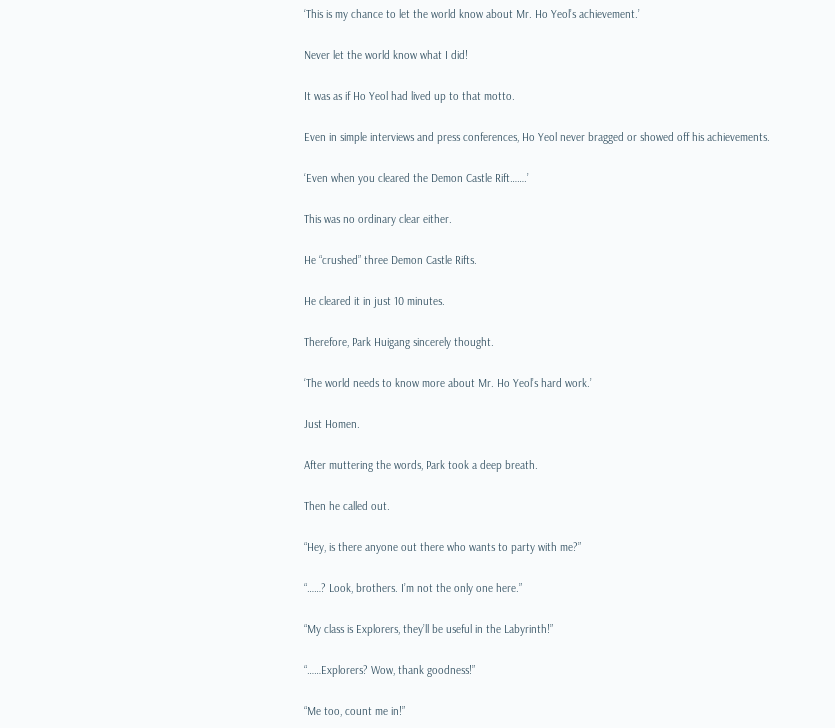‘This is my chance to let the world know about Mr. Ho Yeol’s achievement.’

Never let the world know what I did!

It was as if Ho Yeol had lived up to that motto.

Even in simple interviews and press conferences, Ho Yeol never bragged or showed off his achievements.

‘Even when you cleared the Demon Castle Rift…….’

This was no ordinary clear either.

He “crushed” three Demon Castle Rifts.

He cleared it in just 10 minutes.

Therefore, Park Huigang sincerely thought.

‘The world needs to know more about Mr. Ho Yeol’s hard work.’

Just Homen.

After muttering the words, Park took a deep breath.

Then he called out.

“Hey, is there anyone out there who wants to party with me?”

“……? Look, brothers. I’m not the only one here.”

“My class is Explorers, they’ll be useful in the Labyrinth!”

“……Explorers? Wow, thank goodness!”

“Me too, count me in!”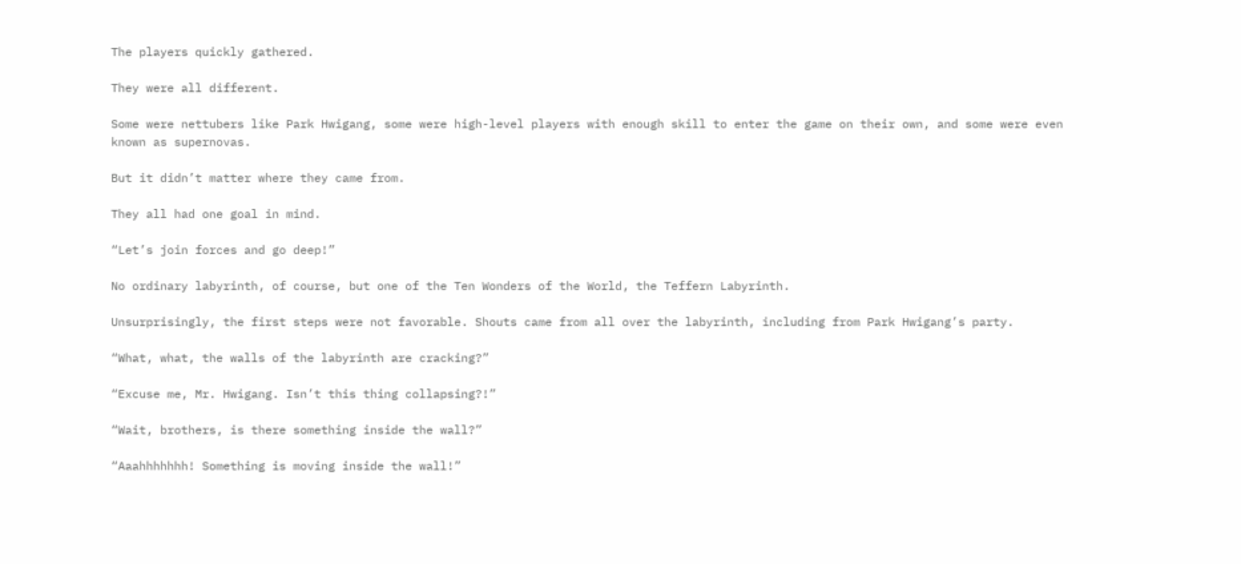The players quickly gathered.

They were all different.

Some were nettubers like Park Hwigang, some were high-level players with enough skill to enter the game on their own, and some were even known as supernovas.

But it didn’t matter where they came from.

They all had one goal in mind.

“Let’s join forces and go deep!”

No ordinary labyrinth, of course, but one of the Ten Wonders of the World, the Teffern Labyrinth.

Unsurprisingly, the first steps were not favorable. Shouts came from all over the labyrinth, including from Park Hwigang’s party.

“What, what, the walls of the labyrinth are cracking?”

“Excuse me, Mr. Hwigang. Isn’t this thing collapsing?!”

“Wait, brothers, is there something inside the wall?”

“Aaahhhhhhh! Something is moving inside the wall!”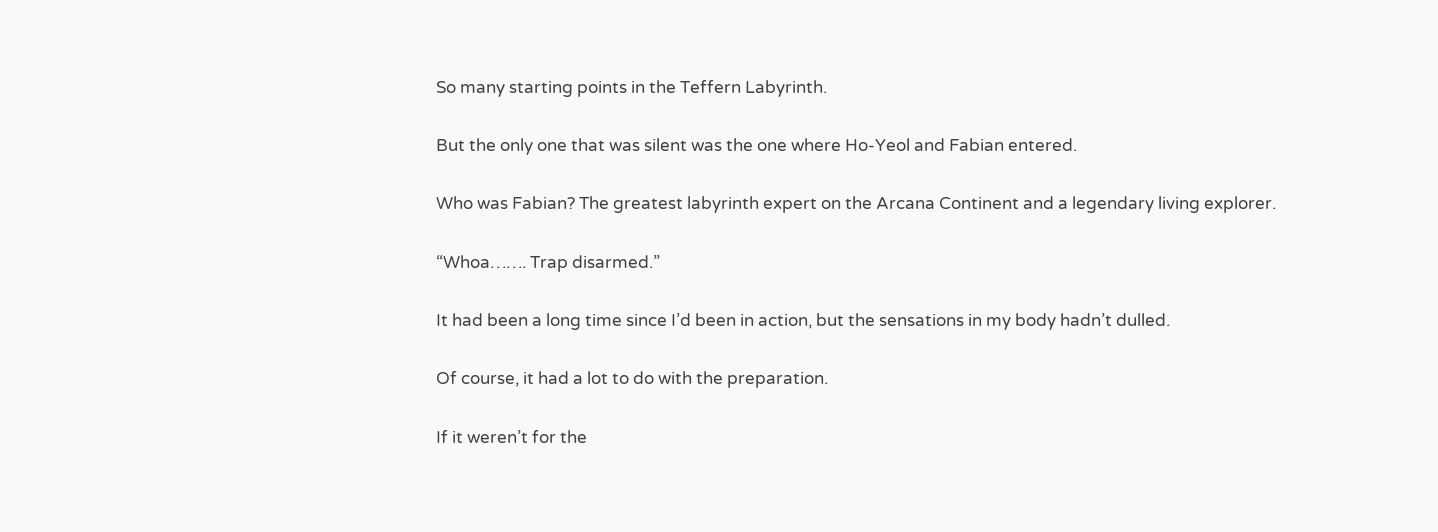So many starting points in the Teffern Labyrinth.

But the only one that was silent was the one where Ho-Yeol and Fabian entered.

Who was Fabian? The greatest labyrinth expert on the Arcana Continent and a legendary living explorer.

“Whoa……. Trap disarmed.”

It had been a long time since I’d been in action, but the sensations in my body hadn’t dulled.

Of course, it had a lot to do with the preparation.

If it weren’t for the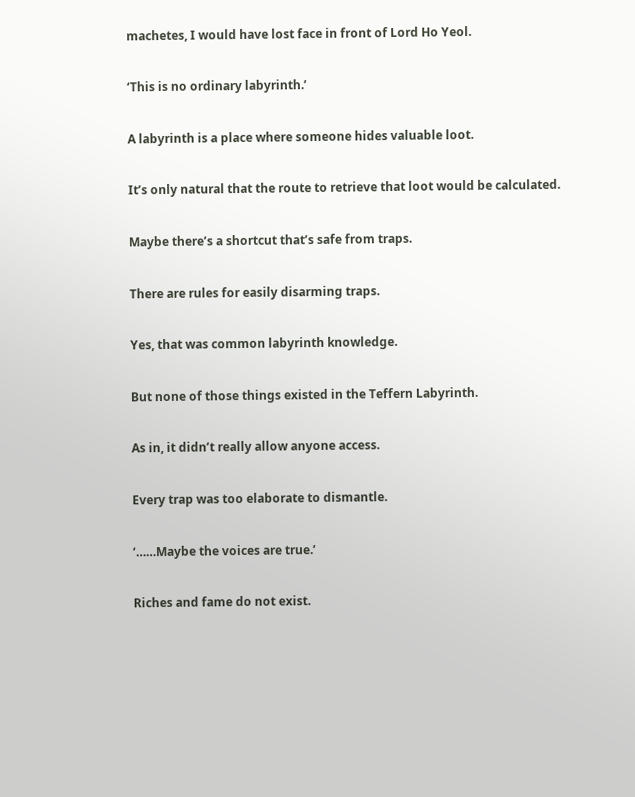machetes, I would have lost face in front of Lord Ho Yeol.

‘This is no ordinary labyrinth.’

A labyrinth is a place where someone hides valuable loot.

It’s only natural that the route to retrieve that loot would be calculated.

Maybe there’s a shortcut that’s safe from traps.

There are rules for easily disarming traps.

Yes, that was common labyrinth knowledge.

But none of those things existed in the Teffern Labyrinth.

As in, it didn’t really allow anyone access.

Every trap was too elaborate to dismantle.

‘……Maybe the voices are true.’

Riches and fame do not exist.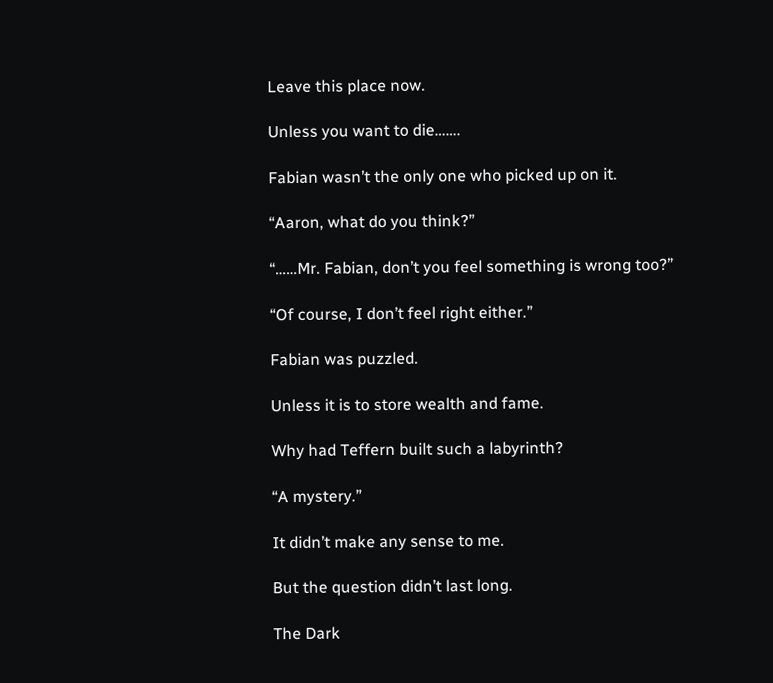Leave this place now.

Unless you want to die…….

Fabian wasn’t the only one who picked up on it.

“Aaron, what do you think?”

“……Mr. Fabian, don’t you feel something is wrong too?”

“Of course, I don’t feel right either.”

Fabian was puzzled.

Unless it is to store wealth and fame.

Why had Teffern built such a labyrinth?

“A mystery.”

It didn’t make any sense to me.

But the question didn’t last long.

The Dark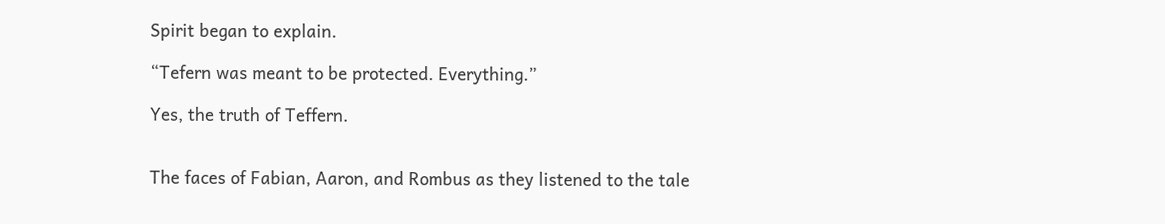Spirit began to explain.

“Tefern was meant to be protected. Everything.”

Yes, the truth of Teffern.


The faces of Fabian, Aaron, and Rombus as they listened to the tale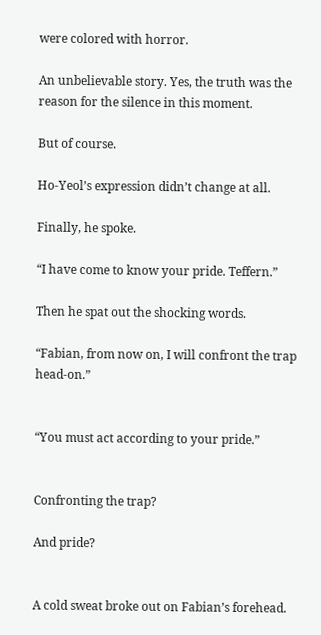were colored with horror.

An unbelievable story. Yes, the truth was the reason for the silence in this moment.

But of course.

Ho-Yeol’s expression didn’t change at all.

Finally, he spoke.

“I have come to know your pride. Teffern.”

Then he spat out the shocking words.

“Fabian, from now on, I will confront the trap head-on.”


“You must act according to your pride.”


Confronting the trap?

And pride?


A cold sweat broke out on Fabian’s forehead.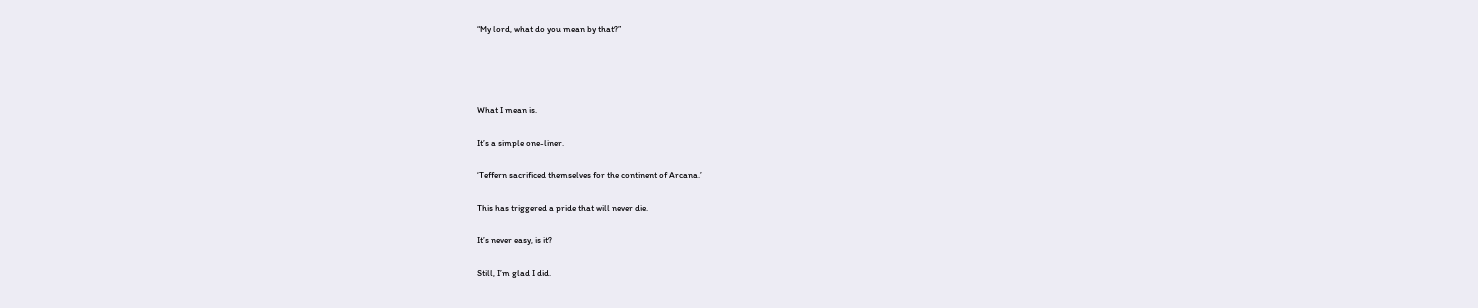“My lord, what do you mean by that?”




What I mean is.

It’s a simple one-liner.

‘Teffern sacrificed themselves for the continent of Arcana.’

This has triggered a pride that will never die.

It’s never easy, is it?

Still, I’m glad I did.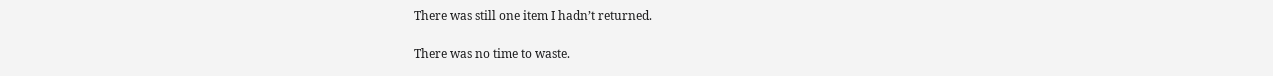There was still one item I hadn’t returned.

There was no time to waste.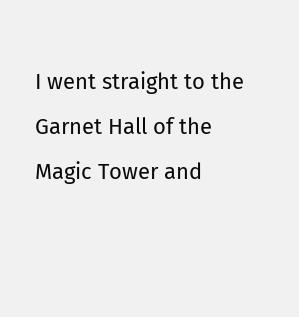I went straight to the Garnet Hall of the Magic Tower and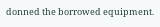donned the borrowed equipment.